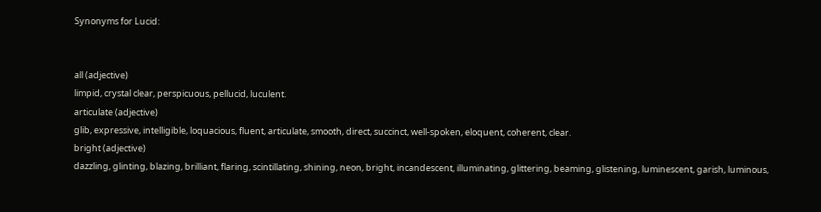Synonyms for Lucid:


all (adjective)
limpid, crystal clear, perspicuous, pellucid, luculent.
articulate (adjective)
glib, expressive, intelligible, loquacious, fluent, articulate, smooth, direct, succinct, well-spoken, eloquent, coherent, clear.
bright (adjective)
dazzling, glinting, blazing, brilliant, flaring, scintillating, shining, neon, bright, incandescent, illuminating, glittering, beaming, glistening, luminescent, garish, luminous,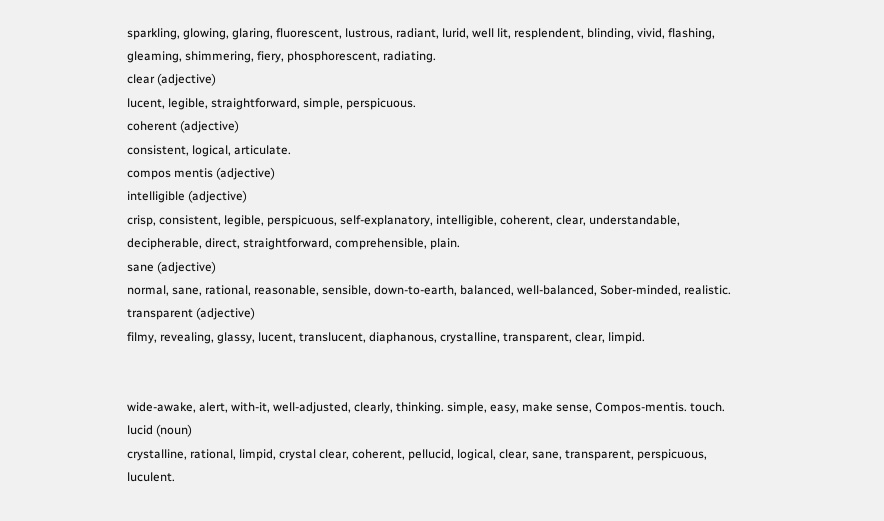sparkling, glowing, glaring, fluorescent, lustrous, radiant, lurid, well lit, resplendent, blinding, vivid, flashing, gleaming, shimmering, fiery, phosphorescent, radiating.
clear (adjective)
lucent, legible, straightforward, simple, perspicuous.
coherent (adjective)
consistent, logical, articulate.
compos mentis (adjective)
intelligible (adjective)
crisp, consistent, legible, perspicuous, self-explanatory, intelligible, coherent, clear, understandable, decipherable, direct, straightforward, comprehensible, plain.
sane (adjective)
normal, sane, rational, reasonable, sensible, down-to-earth, balanced, well-balanced, Sober-minded, realistic.
transparent (adjective)
filmy, revealing, glassy, lucent, translucent, diaphanous, crystalline, transparent, clear, limpid.


wide-awake, alert, with-it, well-adjusted, clearly, thinking. simple, easy, make sense, Compos-mentis. touch. lucid (noun)
crystalline, rational, limpid, crystal clear, coherent, pellucid, logical, clear, sane, transparent, perspicuous, luculent.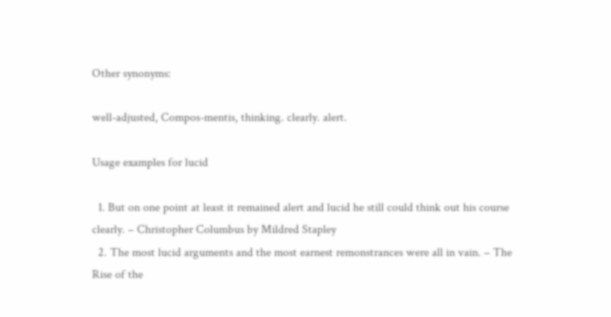Other synonyms:

well-adjusted, Compos-mentis, thinking. clearly. alert.

Usage examples for lucid

  1. But on one point at least it remained alert and lucid he still could think out his course clearly. – Christopher Columbus by Mildred Stapley
  2. The most lucid arguments and the most earnest remonstrances were all in vain. – The Rise of the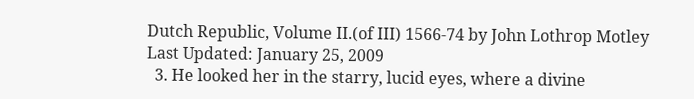Dutch Republic, Volume II.(of III) 1566-74 by John Lothrop Motley Last Updated: January 25, 2009
  3. He looked her in the starry, lucid eyes, where a divine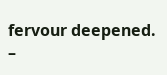fervour deepened. –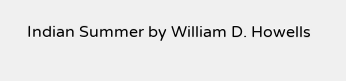Indian Summer by William D. Howells